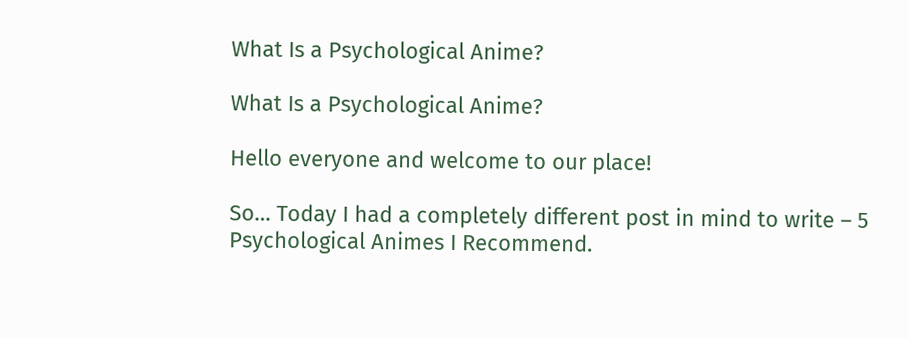What Is a Psychological Anime?

What Is a Psychological Anime?

Hello everyone and welcome to our place!

So… Today I had a completely different post in mind to write – 5 Psychological Animes I Recommend.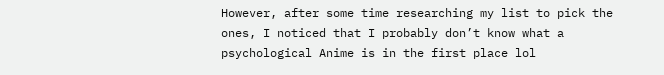However, after some time researching my list to pick the ones, I noticed that I probably don’t know what a psychological Anime is in the first place lol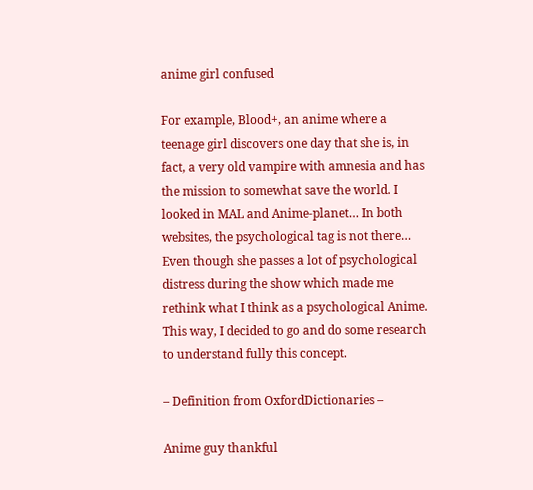anime girl confused

For example, Blood+, an anime where a teenage girl discovers one day that she is, in fact, a very old vampire with amnesia and has the mission to somewhat save the world. I looked in MAL and Anime-planet… In both websites, the psychological tag is not there… Even though she passes a lot of psychological distress during the show which made me rethink what I think as a psychological Anime. This way, I decided to go and do some research to understand fully this concept.

– Definition from OxfordDictionaries –

Anime guy thankful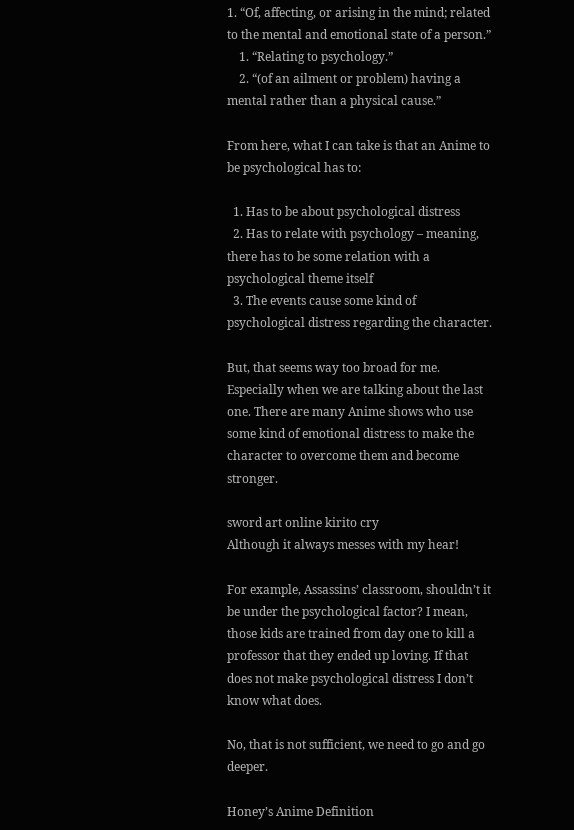1. “Of, affecting, or arising in the mind; related to the mental and emotional state of a person.”
    1. “Relating to psychology.”
    2. “(of an ailment or problem) having a mental rather than a physical cause.”

From here, what I can take is that an Anime to be psychological has to:

  1. Has to be about psychological distress
  2. Has to relate with psychology – meaning, there has to be some relation with a psychological theme itself
  3. The events cause some kind of psychological distress regarding the character.

But, that seems way too broad for me. Especially when we are talking about the last one. There are many Anime shows who use some kind of emotional distress to make the character to overcome them and become stronger.

sword art online kirito cry
Although it always messes with my hear!

For example, Assassins’ classroom, shouldn’t it be under the psychological factor? I mean, those kids are trained from day one to kill a professor that they ended up loving. If that does not make psychological distress I don’t know what does.

No, that is not sufficient, we need to go and go deeper.

Honey’s Anime Definition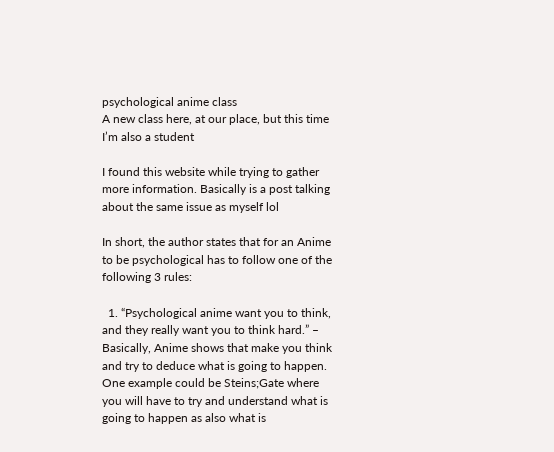psychological anime class
A new class here, at our place, but this time I’m also a student

I found this website while trying to gather more information. Basically is a post talking about the same issue as myself lol

In short, the author states that for an Anime to be psychological has to follow one of the following 3 rules:

  1. “Psychological anime want you to think, and they really want you to think hard.” – Basically, Anime shows that make you think and try to deduce what is going to happen. One example could be Steins;Gate where you will have to try and understand what is going to happen as also what is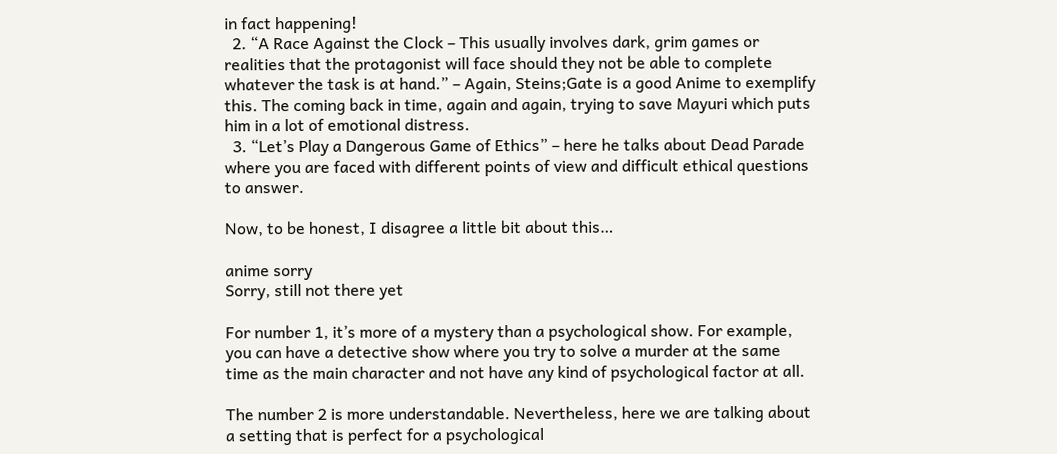in fact happening!
  2. “A Race Against the Clock – This usually involves dark, grim games or realities that the protagonist will face should they not be able to complete whatever the task is at hand.” – Again, Steins;Gate is a good Anime to exemplify this. The coming back in time, again and again, trying to save Mayuri which puts him in a lot of emotional distress.
  3. “Let’s Play a Dangerous Game of Ethics” – here he talks about Dead Parade where you are faced with different points of view and difficult ethical questions to answer.

Now, to be honest, I disagree a little bit about this…

anime sorry
Sorry, still not there yet

For number 1, it’s more of a mystery than a psychological show. For example, you can have a detective show where you try to solve a murder at the same time as the main character and not have any kind of psychological factor at all.

The number 2 is more understandable. Nevertheless, here we are talking about a setting that is perfect for a psychological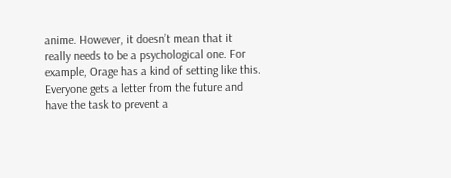anime. However, it doesn’t mean that it really needs to be a psychological one. For example, Orage has a kind of setting like this. Everyone gets a letter from the future and have the task to prevent a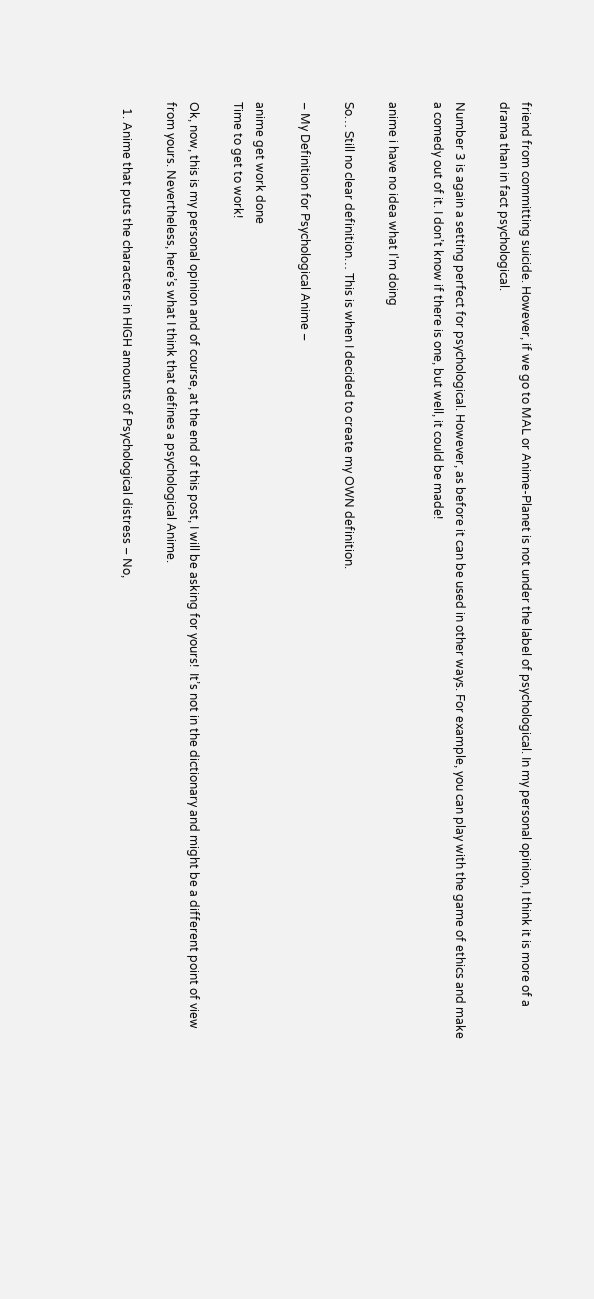friend from committing suicide. However, if we go to MAL or Anime-Planet is not under the label of psychological. In my personal opinion, I think it is more of a drama than in fact psychological.

Number 3 is again a setting perfect for psychological. However, as before it can be used in other ways. For example, you can play with the game of ethics and make a comedy out of it. I don’t know if there is one, but well, it could be made!

anime i have no idea what I'm doing

So… Still no clear definition… This is when I decided to create my OWN definition.

– My Definition for Psychological Anime –

anime get work done
Time to get to work!

Ok, now, this is my personal opinion and of course, at the end of this post, I will be asking for yours!  It’s not in the dictionary and might be a different point of view from yours. Nevertheless, here’s what I think that defines a psychological Anime.

  1. Anime that puts the characters in HIGH amounts of Psychological distress – No,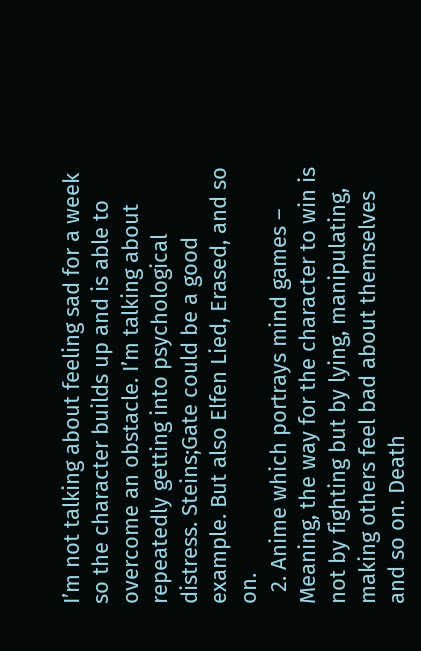I’m not talking about feeling sad for a week so the character builds up and is able to overcome an obstacle. I’m talking about repeatedly getting into psychological distress. Steins;Gate could be a good example. But also Elfen Lied, Erased, and so on.
  2. Anime which portrays mind games – Meaning, the way for the character to win is not by fighting but by lying, manipulating, making others feel bad about themselves and so on. Death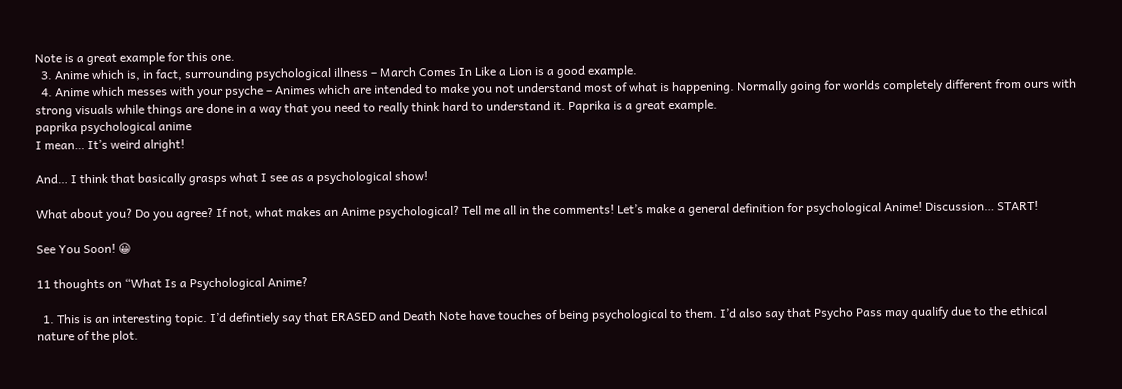Note is a great example for this one.
  3. Anime which is, in fact, surrounding psychological illness – March Comes In Like a Lion is a good example.
  4. Anime which messes with your psyche – Animes which are intended to make you not understand most of what is happening. Normally going for worlds completely different from ours with strong visuals while things are done in a way that you need to really think hard to understand it. Paprika is a great example.
paprika psychological anime
I mean… It’s weird alright!

And… I think that basically grasps what I see as a psychological show!

What about you? Do you agree? If not, what makes an Anime psychological? Tell me all in the comments! Let’s make a general definition for psychological Anime! Discussion… START!

See You Soon! 😀

11 thoughts on “What Is a Psychological Anime?

  1. This is an interesting topic. I’d defintiely say that ERASED and Death Note have touches of being psychological to them. I’d also say that Psycho Pass may qualify due to the ethical nature of the plot.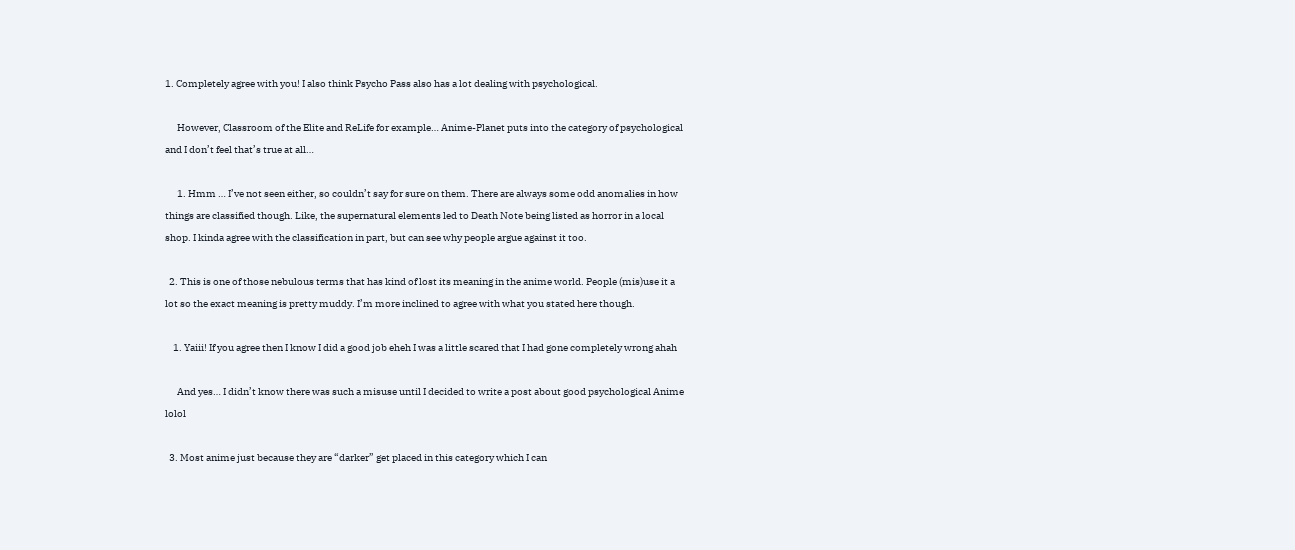1. Completely agree with you! I also think Psycho Pass also has a lot dealing with psychological.

      However, Classroom of the Elite and ReLife for example… Anime-Planet puts into the category of psychological and I don’t feel that’s true at all…

      1. Hmm … I’ve not seen either, so couldn’t say for sure on them. There are always some odd anomalies in how things are classified though. Like, the supernatural elements led to Death Note being listed as horror in a local shop. I kinda agree with the classification in part, but can see why people argue against it too.

  2. This is one of those nebulous terms that has kind of lost its meaning in the anime world. People (mis)use it a lot so the exact meaning is pretty muddy. I’m more inclined to agree with what you stated here though.

    1. Yaiii! If you agree then I know I did a good job eheh I was a little scared that I had gone completely wrong ahah

      And yes… I didn’t know there was such a misuse until I decided to write a post about good psychological Anime lolol

  3. Most anime just because they are “darker” get placed in this category which I can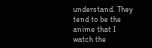understand. They tend to be the anime that I watch the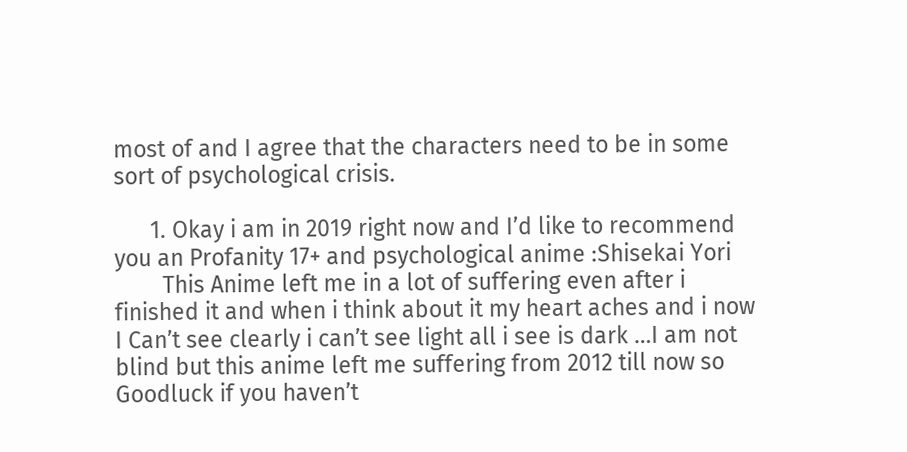most of and I agree that the characters need to be in some sort of psychological crisis.

      1. Okay i am in 2019 right now and I’d like to recommend you an Profanity 17+ and psychological anime :Shisekai Yori
        This Anime left me in a lot of suffering even after i finished it and when i think about it my heart aches and i now I Can’t see clearly i can’t see light all i see is dark …I am not blind but this anime left me suffering from 2012 till now so Goodluck if you haven’t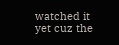watched it yet cuz the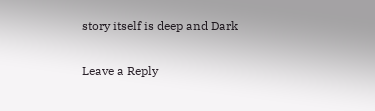story itself is deep and Dark

Leave a Reply